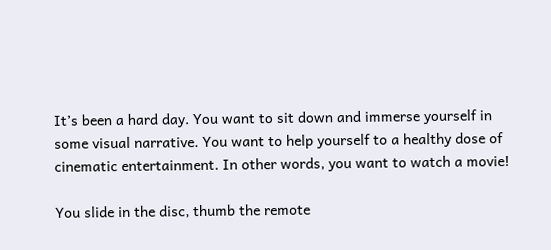It’s been a hard day. You want to sit down and immerse yourself in some visual narrative. You want to help yourself to a healthy dose of cinematic entertainment. In other words, you want to watch a movie!

You slide in the disc, thumb the remote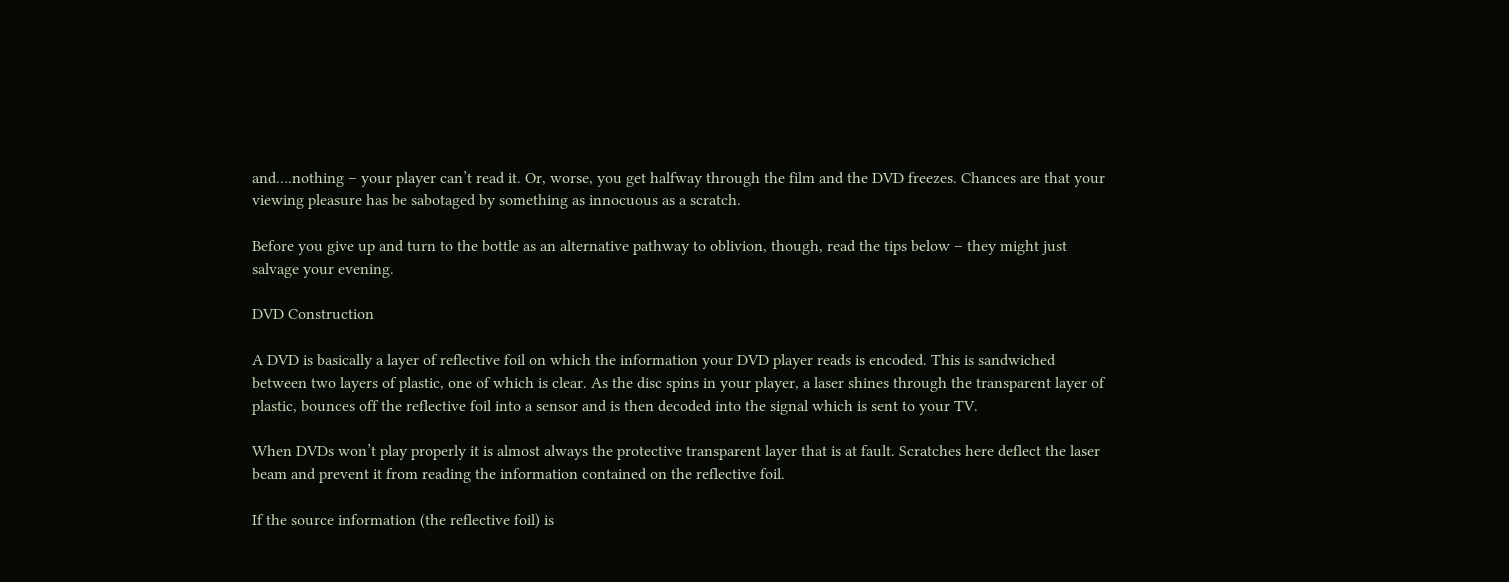and….nothing – your player can’t read it. Or, worse, you get halfway through the film and the DVD freezes. Chances are that your viewing pleasure has be sabotaged by something as innocuous as a scratch.

Before you give up and turn to the bottle as an alternative pathway to oblivion, though, read the tips below – they might just salvage your evening.

DVD Construction

A DVD is basically a layer of reflective foil on which the information your DVD player reads is encoded. This is sandwiched between two layers of plastic, one of which is clear. As the disc spins in your player, a laser shines through the transparent layer of plastic, bounces off the reflective foil into a sensor and is then decoded into the signal which is sent to your TV.

When DVDs won’t play properly it is almost always the protective transparent layer that is at fault. Scratches here deflect the laser beam and prevent it from reading the information contained on the reflective foil.

If the source information (the reflective foil) is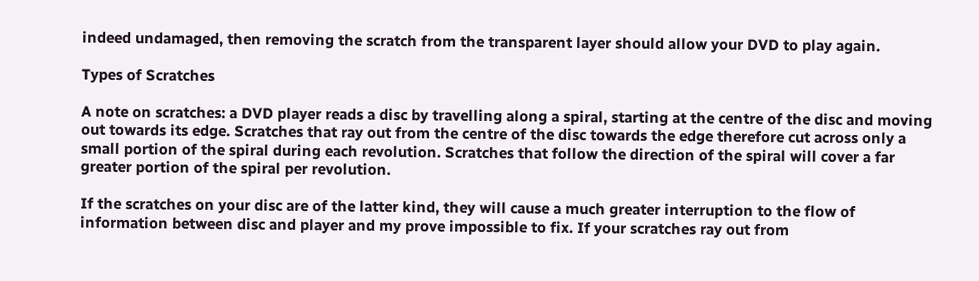indeed undamaged, then removing the scratch from the transparent layer should allow your DVD to play again.

Types of Scratches

A note on scratches: a DVD player reads a disc by travelling along a spiral, starting at the centre of the disc and moving out towards its edge. Scratches that ray out from the centre of the disc towards the edge therefore cut across only a small portion of the spiral during each revolution. Scratches that follow the direction of the spiral will cover a far greater portion of the spiral per revolution.

If the scratches on your disc are of the latter kind, they will cause a much greater interruption to the flow of information between disc and player and my prove impossible to fix. If your scratches ray out from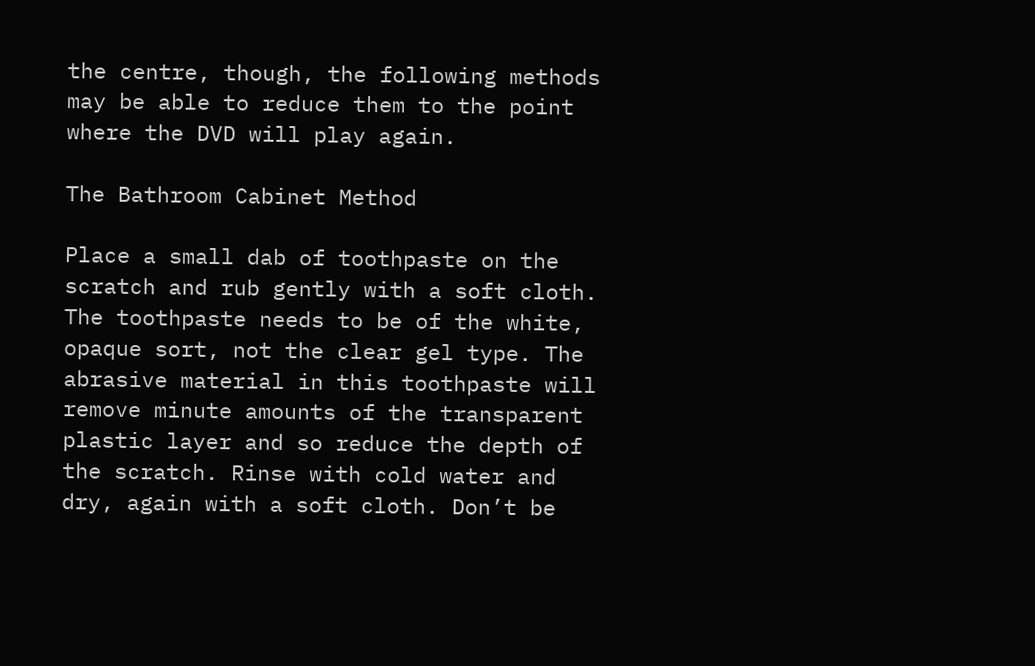the centre, though, the following methods may be able to reduce them to the point where the DVD will play again.

The Bathroom Cabinet Method

Place a small dab of toothpaste on the scratch and rub gently with a soft cloth. The toothpaste needs to be of the white, opaque sort, not the clear gel type. The abrasive material in this toothpaste will remove minute amounts of the transparent plastic layer and so reduce the depth of the scratch. Rinse with cold water and dry, again with a soft cloth. Don’t be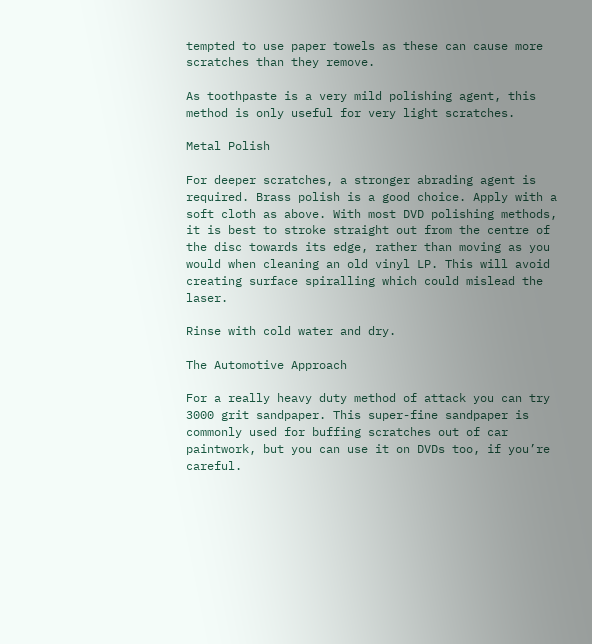tempted to use paper towels as these can cause more scratches than they remove.

As toothpaste is a very mild polishing agent, this method is only useful for very light scratches.

Metal Polish

For deeper scratches, a stronger abrading agent is required. Brass polish is a good choice. Apply with a soft cloth as above. With most DVD polishing methods, it is best to stroke straight out from the centre of the disc towards its edge, rather than moving as you would when cleaning an old vinyl LP. This will avoid creating surface spiralling which could mislead the laser.

Rinse with cold water and dry.

The Automotive Approach

For a really heavy duty method of attack you can try 3000 grit sandpaper. This super-fine sandpaper is commonly used for buffing scratches out of car paintwork, but you can use it on DVDs too, if you’re careful.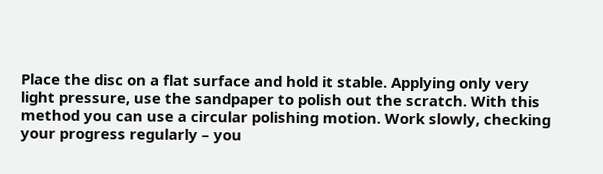Place the disc on a flat surface and hold it stable. Applying only very light pressure, use the sandpaper to polish out the scratch. With this method you can use a circular polishing motion. Work slowly, checking your progress regularly – you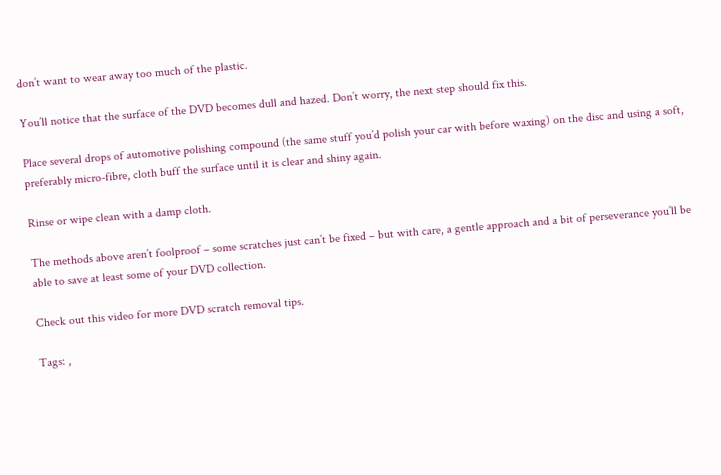don’t want to wear away too much of the plastic.

You’ll notice that the surface of the DVD becomes dull and hazed. Don’t worry, the next step should fix this.

Place several drops of automotive polishing compound (the same stuff you’d polish your car with before waxing) on the disc and using a soft, preferably micro-fibre, cloth buff the surface until it is clear and shiny again.

Rinse or wipe clean with a damp cloth.

The methods above aren’t foolproof – some scratches just can’t be fixed – but with care, a gentle approach and a bit of perseverance you’ll be able to save at least some of your DVD collection.

Check out this video for more DVD scratch removal tips.

Tags: ,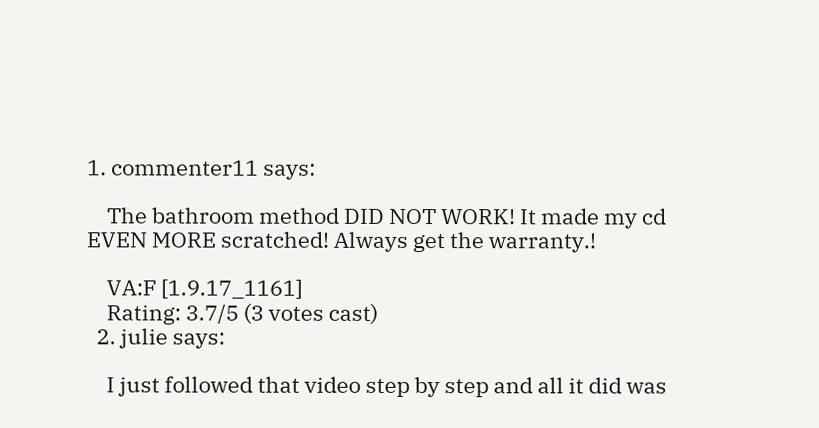1. commenter11 says:

    The bathroom method DID NOT WORK! It made my cd EVEN MORE scratched! Always get the warranty.!

    VA:F [1.9.17_1161]
    Rating: 3.7/5 (3 votes cast)
  2. julie says:

    I just followed that video step by step and all it did was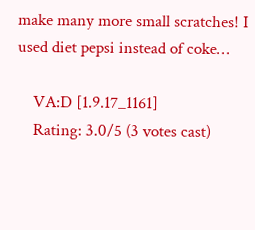make many more small scratches! I used diet pepsi instead of coke…

    VA:D [1.9.17_1161]
    Rating: 3.0/5 (3 votes cast)